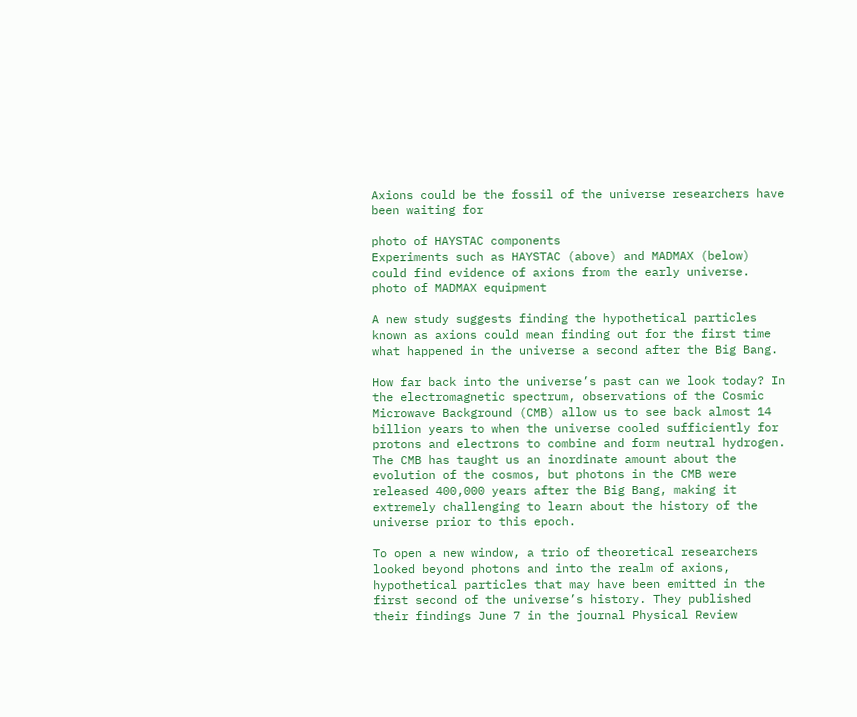Axions could be the fossil of the universe researchers have been waiting for

photo of HAYSTAC components
Experiments such as HAYSTAC (above) and MADMAX (below) could find evidence of axions from the early universe.
photo of MADMAX equipment

A new study suggests finding the hypothetical particles known as axions could mean finding out for the first time what happened in the universe a second after the Big Bang.

How far back into the universe’s past can we look today? In the electromagnetic spectrum, observations of the Cosmic Microwave Background (CMB) allow us to see back almost 14 billion years to when the universe cooled sufficiently for protons and electrons to combine and form neutral hydrogen. The CMB has taught us an inordinate amount about the evolution of the cosmos, but photons in the CMB were released 400,000 years after the Big Bang, making it extremely challenging to learn about the history of the universe prior to this epoch.

To open a new window, a trio of theoretical researchers looked beyond photons and into the realm of axions, hypothetical particles that may have been emitted in the first second of the universe’s history. They published their findings June 7 in the journal Physical Review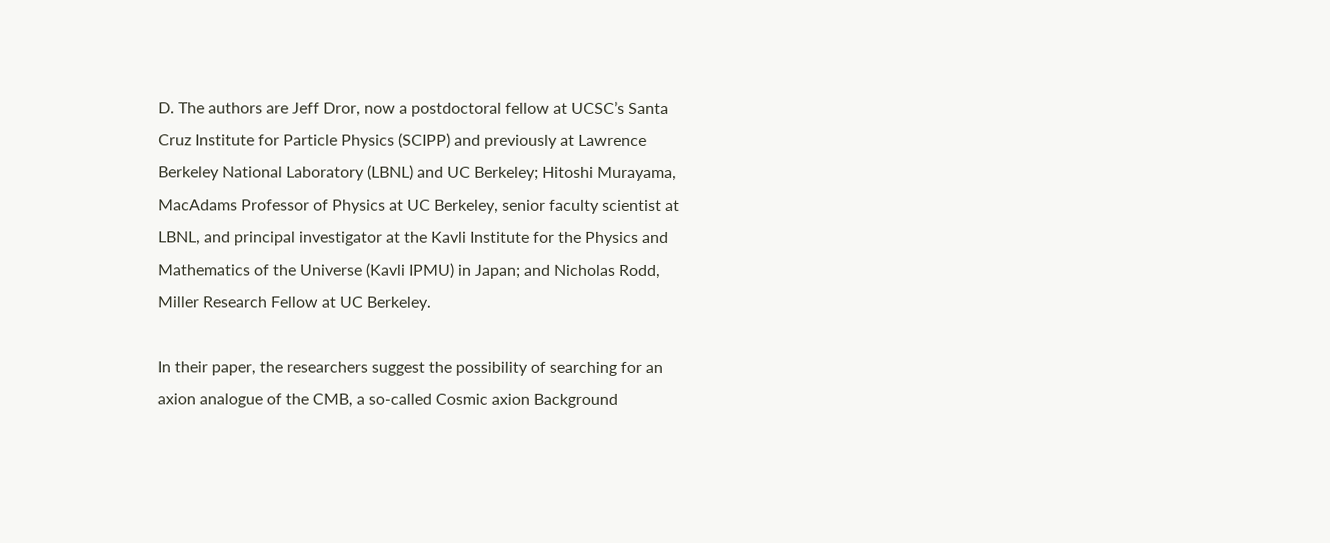D. The authors are Jeff Dror, now a postdoctoral fellow at UCSC’s Santa Cruz Institute for Particle Physics (SCIPP) and previously at Lawrence Berkeley National Laboratory (LBNL) and UC Berkeley; Hitoshi Murayama, MacAdams Professor of Physics at UC Berkeley, senior faculty scientist at LBNL, and principal investigator at the Kavli Institute for the Physics and Mathematics of the Universe (Kavli IPMU) in Japan; and Nicholas Rodd, Miller Research Fellow at UC Berkeley.

In their paper, the researchers suggest the possibility of searching for an axion analogue of the CMB, a so-called Cosmic axion Background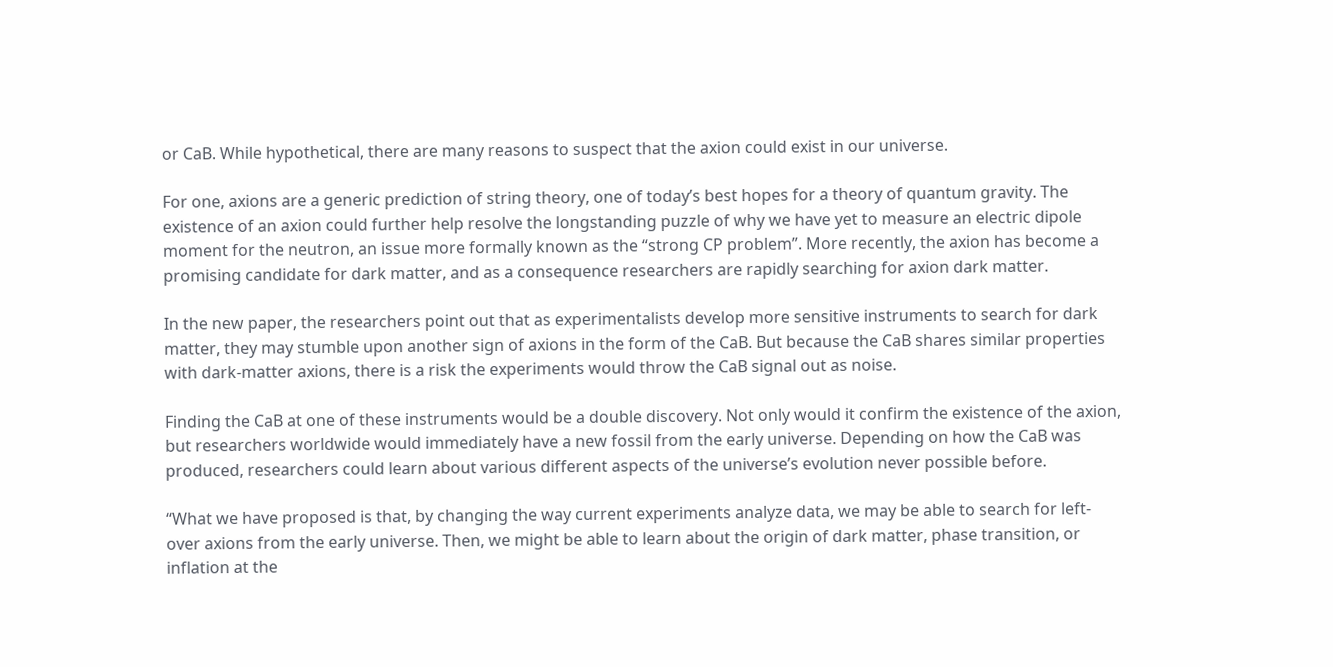or CaB. While hypothetical, there are many reasons to suspect that the axion could exist in our universe.

For one, axions are a generic prediction of string theory, one of today’s best hopes for a theory of quantum gravity. The existence of an axion could further help resolve the longstanding puzzle of why we have yet to measure an electric dipole moment for the neutron, an issue more formally known as the “strong CP problem”. More recently, the axion has become a promising candidate for dark matter, and as a consequence researchers are rapidly searching for axion dark matter.

In the new paper, the researchers point out that as experimentalists develop more sensitive instruments to search for dark matter, they may stumble upon another sign of axions in the form of the CaB. But because the CaB shares similar properties with dark-matter axions, there is a risk the experiments would throw the CaB signal out as noise.

Finding the CaB at one of these instruments would be a double discovery. Not only would it confirm the existence of the axion, but researchers worldwide would immediately have a new fossil from the early universe. Depending on how the CaB was produced, researchers could learn about various different aspects of the universe’s evolution never possible before.

“What we have proposed is that, by changing the way current experiments analyze data, we may be able to search for left-over axions from the early universe. Then, we might be able to learn about the origin of dark matter, phase transition, or inflation at the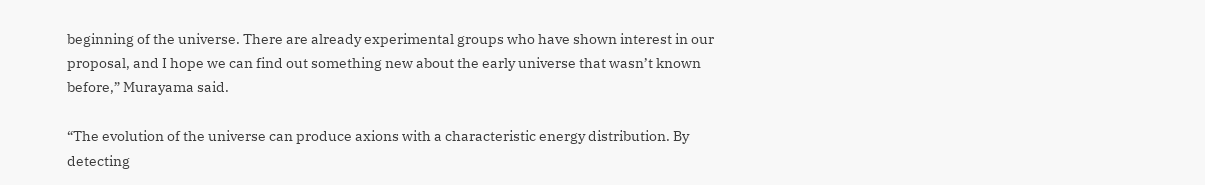beginning of the universe. There are already experimental groups who have shown interest in our proposal, and I hope we can find out something new about the early universe that wasn’t known before,” Murayama said.

“The evolution of the universe can produce axions with a characteristic energy distribution. By detecting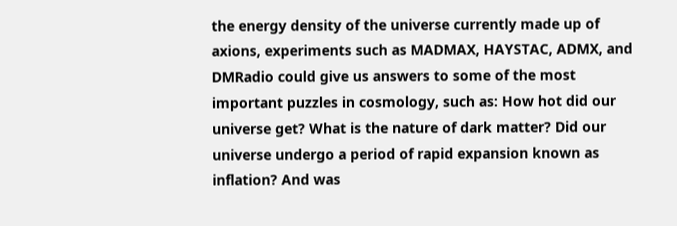the energy density of the universe currently made up of axions, experiments such as MADMAX, HAYSTAC, ADMX, and DMRadio could give us answers to some of the most important puzzles in cosmology, such as: How hot did our universe get? What is the nature of dark matter? Did our universe undergo a period of rapid expansion known as inflation? And was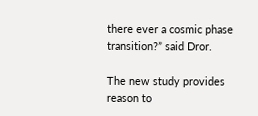there ever a cosmic phase transition?” said Dror.

The new study provides reason to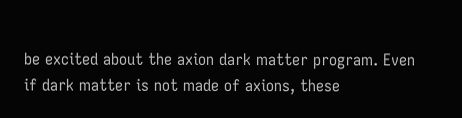be excited about the axion dark matter program. Even if dark matter is not made of axions, these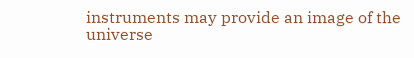instruments may provide an image of the universe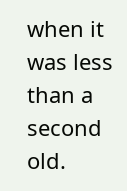when it was less than a second old.